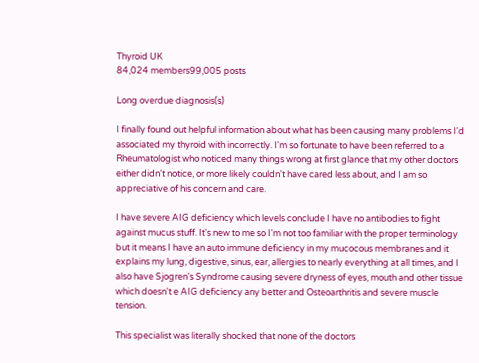Thyroid UK
84,024 members99,005 posts

Long overdue diagnosis(s)

I finally found out helpful information about what has been causing many problems I'd associated my thyroid with incorrectly. I'm so fortunate to have been referred to a Rheumatologist who noticed many things wrong at first glance that my other doctors either didn't notice, or more likely couldn't have cared less about, and I am so appreciative of his concern and care.

I have severe AIG deficiency which levels conclude I have no antibodies to fight against mucus stuff. It's new to me so I'm not too familiar with the proper terminology but it means I have an auto immune deficiency in my mucocous membranes and it explains my lung, digestive, sinus, ear, allergies to nearly everything at all times, and I also have Sjogren's Syndrome causing severe dryness of eyes, mouth and other tissue which doesn't e AIG deficiency any better and Osteoarthritis and severe muscle tension.

This specialist was literally shocked that none of the doctors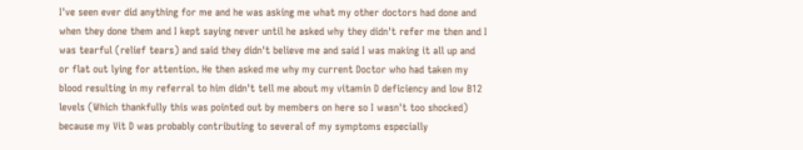I've seen ever did anything for me and he was asking me what my other doctors had done and when they done them and I kept saying never until he asked why they didn't refer me then and I was tearful (relief tears) and said they didn't believe me and said I was making it all up and or flat out lying for attention. He then asked me why my current Doctor who had taken my blood resulting in my referral to him didn't tell me about my vitamin D deficiency and low B12 levels (Which thankfully this was pointed out by members on here so I wasn't too shocked) because my Vit D was probably contributing to several of my symptoms especially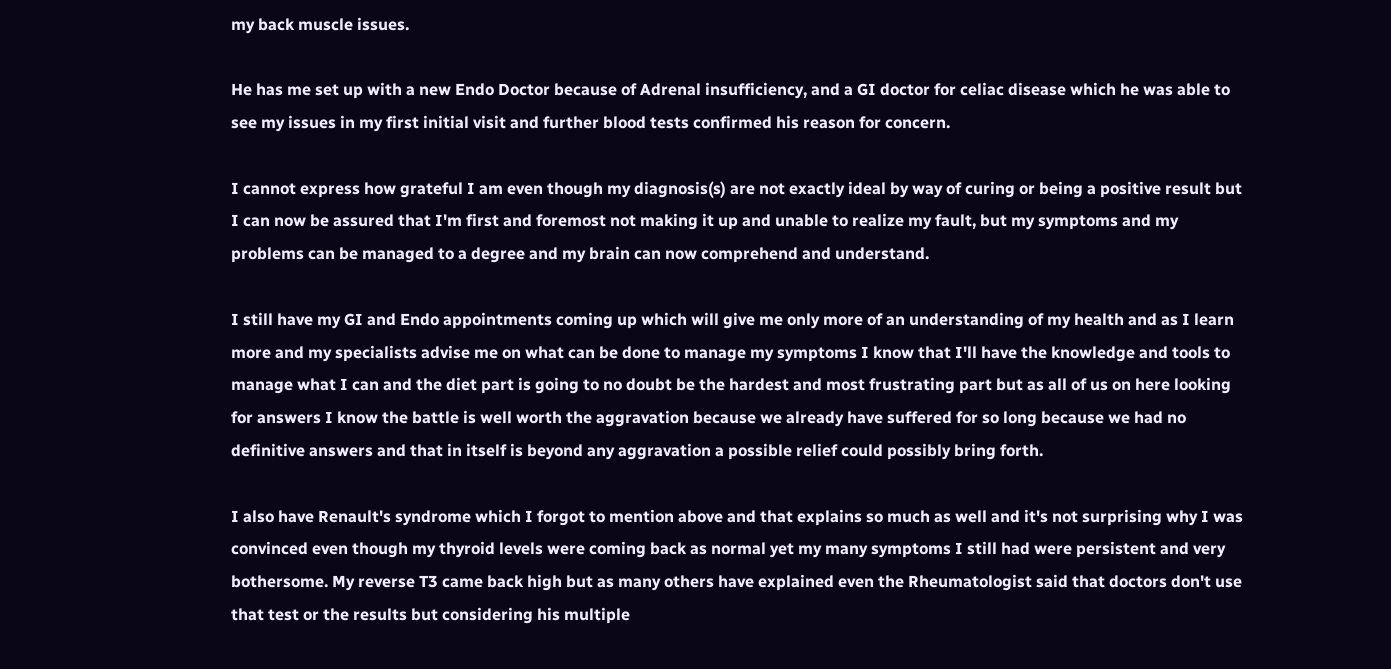my back muscle issues.

He has me set up with a new Endo Doctor because of Adrenal insufficiency, and a GI doctor for celiac disease which he was able to see my issues in my first initial visit and further blood tests confirmed his reason for concern.

I cannot express how grateful I am even though my diagnosis(s) are not exactly ideal by way of curing or being a positive result but I can now be assured that I'm first and foremost not making it up and unable to realize my fault, but my symptoms and my problems can be managed to a degree and my brain can now comprehend and understand.

I still have my GI and Endo appointments coming up which will give me only more of an understanding of my health and as I learn more and my specialists advise me on what can be done to manage my symptoms I know that I'll have the knowledge and tools to manage what I can and the diet part is going to no doubt be the hardest and most frustrating part but as all of us on here looking for answers I know the battle is well worth the aggravation because we already have suffered for so long because we had no definitive answers and that in itself is beyond any aggravation a possible relief could possibly bring forth.

I also have Renault's syndrome which I forgot to mention above and that explains so much as well and it's not surprising why I was convinced even though my thyroid levels were coming back as normal yet my many symptoms I still had were persistent and very bothersome. My reverse T3 came back high but as many others have explained even the Rheumatologist said that doctors don't use that test or the results but considering his multiple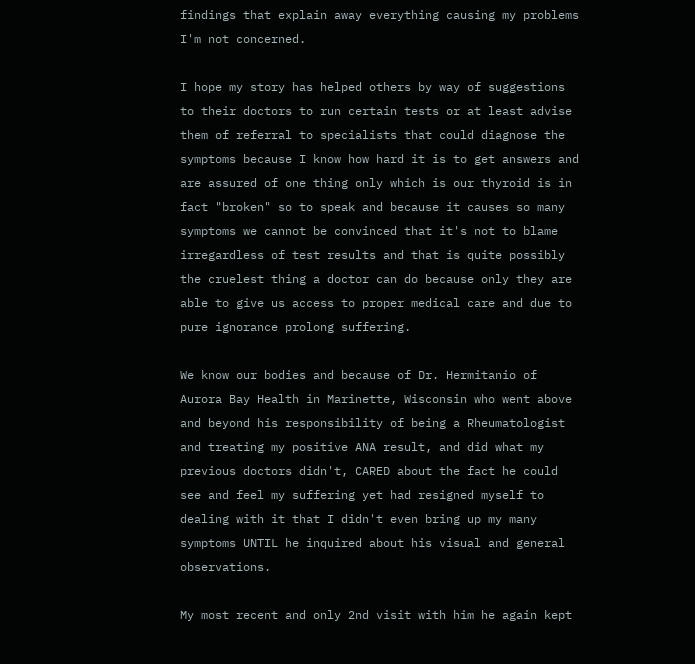findings that explain away everything causing my problems I'm not concerned.

I hope my story has helped others by way of suggestions to their doctors to run certain tests or at least advise them of referral to specialists that could diagnose the symptoms because I know how hard it is to get answers and are assured of one thing only which is our thyroid is in fact "broken" so to speak and because it causes so many symptoms we cannot be convinced that it's not to blame irregardless of test results and that is quite possibly the cruelest thing a doctor can do because only they are able to give us access to proper medical care and due to pure ignorance prolong suffering.

We know our bodies and because of Dr. Hermitanio of Aurora Bay Health in Marinette, Wisconsin who went above and beyond his responsibility of being a Rheumatologist and treating my positive ANA result, and did what my previous doctors didn't, CARED about the fact he could see and feel my suffering yet had resigned myself to dealing with it that I didn't even bring up my many symptoms UNTIL he inquired about his visual and general observations.

My most recent and only 2nd visit with him he again kept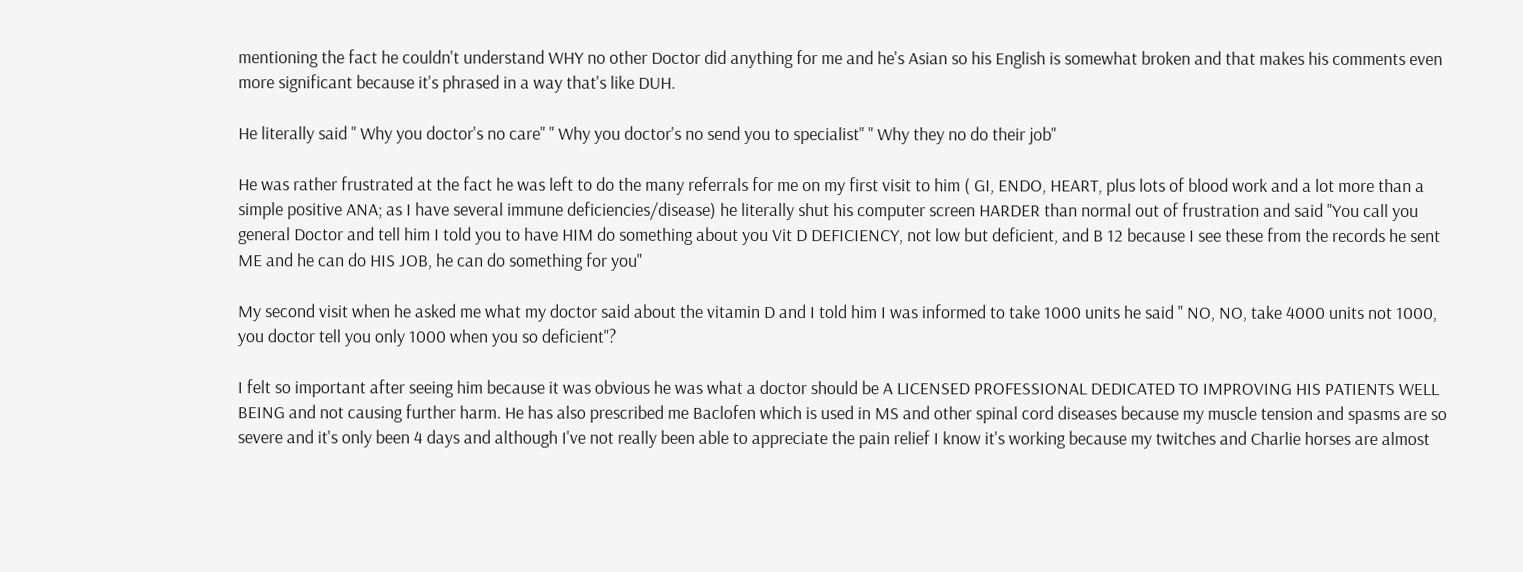mentioning the fact he couldn't understand WHY no other Doctor did anything for me and he's Asian so his English is somewhat broken and that makes his comments even more significant because it's phrased in a way that's like DUH.

He literally said " Why you doctor's no care" " Why you doctor's no send you to specialist" " Why they no do their job"

He was rather frustrated at the fact he was left to do the many referrals for me on my first visit to him ( GI, ENDO, HEART, plus lots of blood work and a lot more than a simple positive ANA; as I have several immune deficiencies/disease) he literally shut his computer screen HARDER than normal out of frustration and said "You call you general Doctor and tell him I told you to have HIM do something about you Vit D DEFICIENCY, not low but deficient, and B 12 because I see these from the records he sent ME and he can do HIS JOB, he can do something for you"

My second visit when he asked me what my doctor said about the vitamin D and I told him I was informed to take 1000 units he said " NO, NO, take 4000 units not 1000, you doctor tell you only 1000 when you so deficient"?

I felt so important after seeing him because it was obvious he was what a doctor should be A LICENSED PROFESSIONAL DEDICATED TO IMPROVING HIS PATIENTS WELL BEING and not causing further harm. He has also prescribed me Baclofen which is used in MS and other spinal cord diseases because my muscle tension and spasms are so severe and it's only been 4 days and although I've not really been able to appreciate the pain relief I know it's working because my twitches and Charlie horses are almost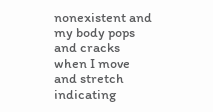nonexistent and my body pops and cracks when I move and stretch indicating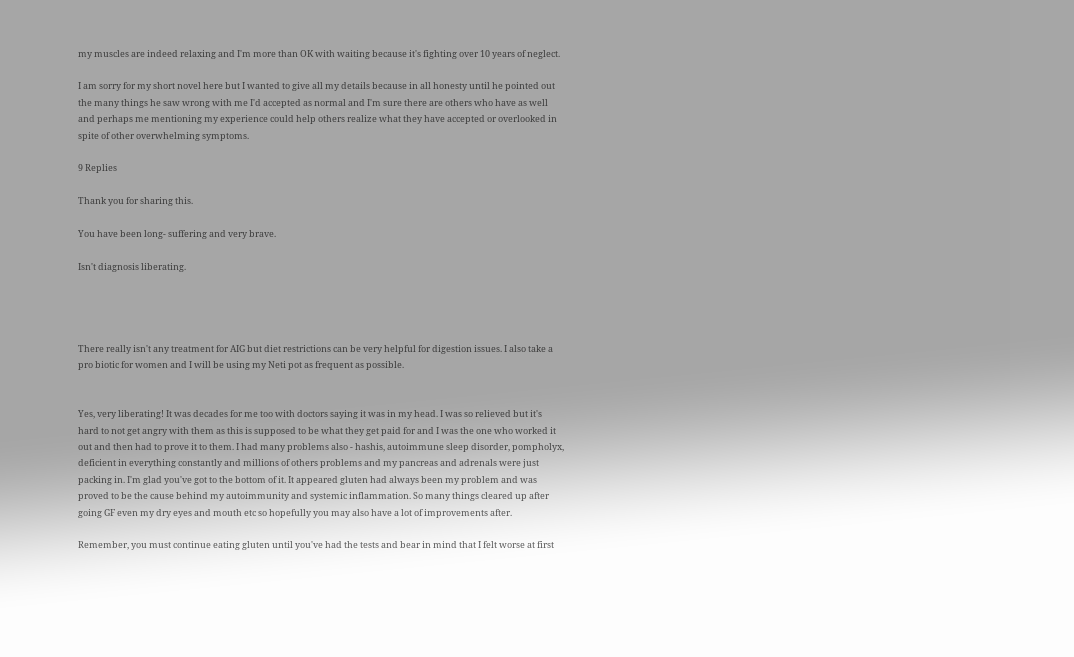my muscles are indeed relaxing and I'm more than OK with waiting because it's fighting over 10 years of neglect.

I am sorry for my short novel here but I wanted to give all my details because in all honesty until he pointed out the many things he saw wrong with me I'd accepted as normal and I'm sure there are others who have as well and perhaps me mentioning my experience could help others realize what they have accepted or overlooked in spite of other overwhelming symptoms.

9 Replies

Thank you for sharing this.

You have been long- suffering and very brave.

Isn't diagnosis liberating.




There really isn't any treatment for AIG but diet restrictions can be very helpful for digestion issues. I also take a pro biotic for women and I will be using my Neti pot as frequent as possible.


Yes, very liberating! It was decades for me too with doctors saying it was in my head. I was so relieved but it's hard to not get angry with them as this is supposed to be what they get paid for and I was the one who worked it out and then had to prove it to them. I had many problems also - hashis, autoimmune sleep disorder, pompholyx, deficient in everything constantly and millions of others problems and my pancreas and adrenals were just packing in. I'm glad you've got to the bottom of it. It appeared gluten had always been my problem and was proved to be the cause behind my autoimmunity and systemic inflammation. So many things cleared up after going GF even my dry eyes and mouth etc so hopefully you may also have a lot of improvements after.

Remember, you must continue eating gluten until you've had the tests and bear in mind that I felt worse at first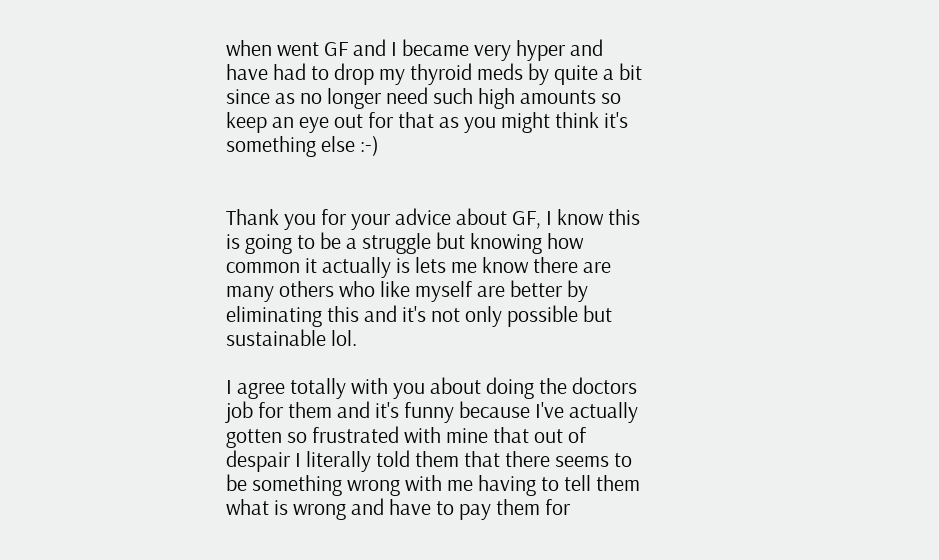when went GF and I became very hyper and have had to drop my thyroid meds by quite a bit since as no longer need such high amounts so keep an eye out for that as you might think it's something else :-)


Thank you for your advice about GF, I know this is going to be a struggle but knowing how common it actually is lets me know there are many others who like myself are better by eliminating this and it's not only possible but sustainable lol.

I agree totally with you about doing the doctors job for them and it's funny because I've actually gotten so frustrated with mine that out of despair I literally told them that there seems to be something wrong with me having to tell them what is wrong and have to pay them for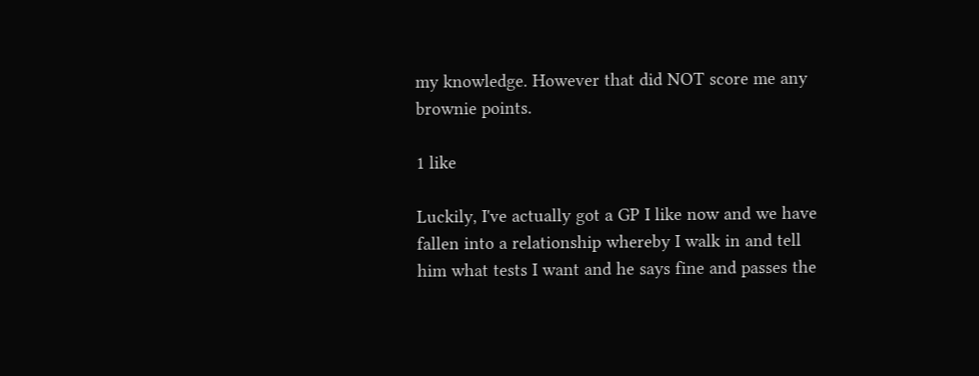my knowledge. However that did NOT score me any brownie points.

1 like

Luckily, I've actually got a GP I like now and we have fallen into a relationship whereby I walk in and tell him what tests I want and he says fine and passes the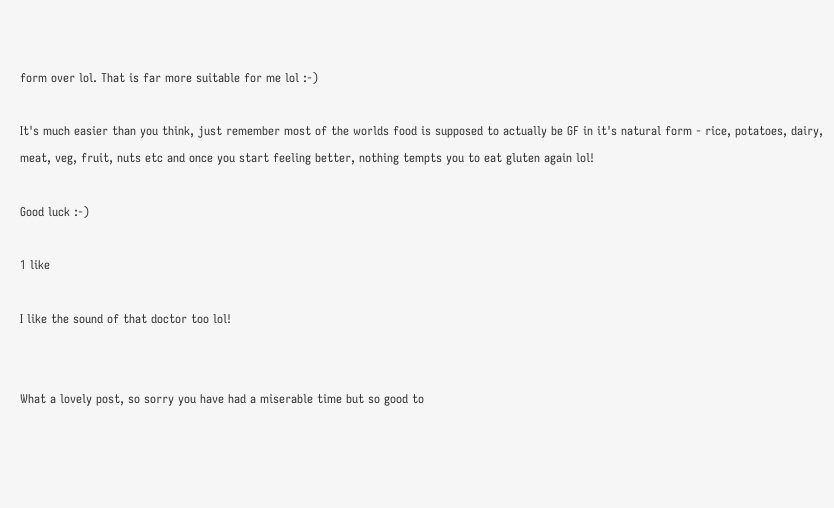form over lol. That is far more suitable for me lol :-)

It's much easier than you think, just remember most of the worlds food is supposed to actually be GF in it's natural form - rice, potatoes, dairy, meat, veg, fruit, nuts etc and once you start feeling better, nothing tempts you to eat gluten again lol!

Good luck :-)

1 like

I like the sound of that doctor too lol!


What a lovely post, so sorry you have had a miserable time but so good to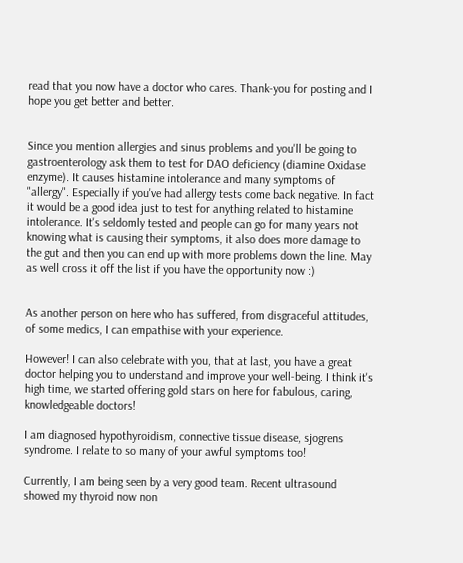read that you now have a doctor who cares. Thank-you for posting and I hope you get better and better.


Since you mention allergies and sinus problems and you'll be going to gastroenterology ask them to test for DAO deficiency (diamine Oxidase enzyme). It causes histamine intolerance and many symptoms of "allergy". Especially if you've had allergy tests come back negative. In fact it would be a good idea just to test for anything related to histamine intolerance. It's seldomly tested and people can go for many years not knowing what is causing their symptoms, it also does more damage to the gut and then you can end up with more problems down the line. May as well cross it off the list if you have the opportunity now :)


As another person on here who has suffered, from disgraceful attitudes, of some medics, I can empathise with your experience.

However! I can also celebrate with you, that at last, you have a great doctor helping you to understand and improve your well-being. I think it's high time, we started offering gold stars on here for fabulous, caring, knowledgeable doctors!

I am diagnosed hypothyroidism, connective tissue disease, sjogrens syndrome. I relate to so many of your awful symptoms too!

Currently, I am being seen by a very good team. Recent ultrasound showed my thyroid now non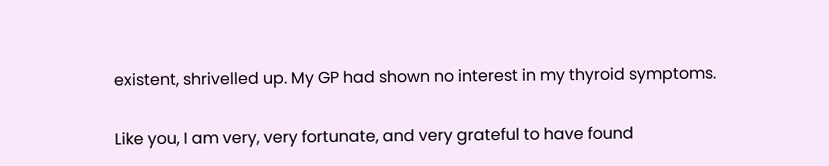existent, shrivelled up. My GP had shown no interest in my thyroid symptoms.

Like you, I am very, very fortunate, and very grateful to have found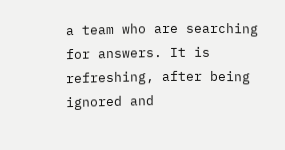a team who are searching for answers. It is refreshing, after being ignored and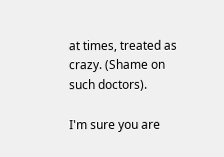at times, treated as crazy. (Shame on such doctors).

I'm sure you are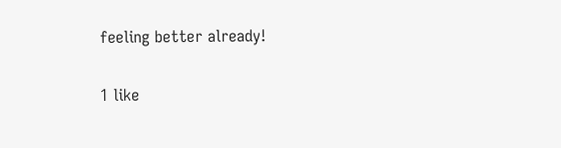feeling better already!

1 like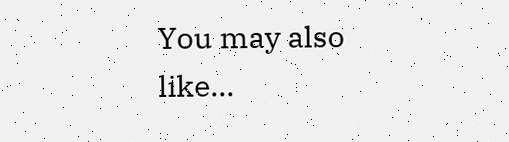You may also like...